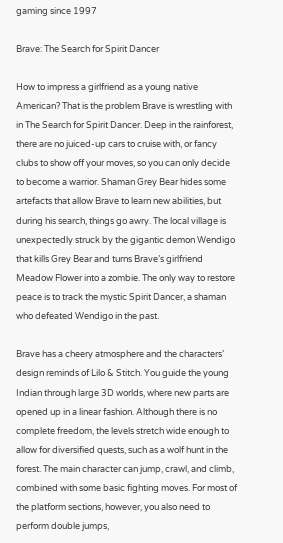gaming since 1997

Brave: The Search for Spirit Dancer

How to impress a girlfriend as a young native American? That is the problem Brave is wrestling with in The Search for Spirit Dancer. Deep in the rainforest, there are no juiced-up cars to cruise with, or fancy clubs to show off your moves, so you can only decide to become a warrior. Shaman Grey Bear hides some artefacts that allow Brave to learn new abilities, but during his search, things go awry. The local village is unexpectedly struck by the gigantic demon Wendigo that kills Grey Bear and turns Brave’s girlfriend Meadow Flower into a zombie. The only way to restore peace is to track the mystic Spirit Dancer, a shaman who defeated Wendigo in the past.

Brave has a cheery atmosphere and the characters’ design reminds of Lilo & Stitch. You guide the young Indian through large 3D worlds, where new parts are opened up in a linear fashion. Although there is no complete freedom, the levels stretch wide enough to allow for diversified quests, such as a wolf hunt in the forest. The main character can jump, crawl, and climb, combined with some basic fighting moves. For most of the platform sections, however, you also need to perform double jumps,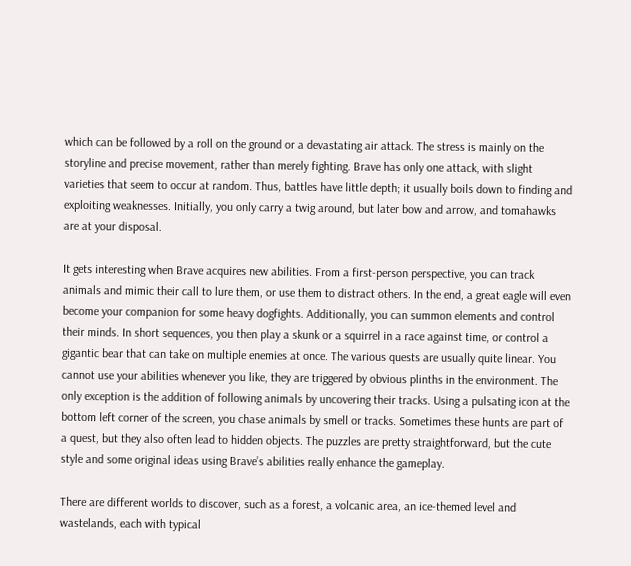which can be followed by a roll on the ground or a devastating air attack. The stress is mainly on the storyline and precise movement, rather than merely fighting. Brave has only one attack, with slight varieties that seem to occur at random. Thus, battles have little depth; it usually boils down to finding and exploiting weaknesses. Initially, you only carry a twig around, but later bow and arrow, and tomahawks are at your disposal.

It gets interesting when Brave acquires new abilities. From a first-person perspective, you can track animals and mimic their call to lure them, or use them to distract others. In the end, a great eagle will even become your companion for some heavy dogfights. Additionally, you can summon elements and control their minds. In short sequences, you then play a skunk or a squirrel in a race against time, or control a gigantic bear that can take on multiple enemies at once. The various quests are usually quite linear. You cannot use your abilities whenever you like, they are triggered by obvious plinths in the environment. The only exception is the addition of following animals by uncovering their tracks. Using a pulsating icon at the bottom left corner of the screen, you chase animals by smell or tracks. Sometimes these hunts are part of a quest, but they also often lead to hidden objects. The puzzles are pretty straightforward, but the cute style and some original ideas using Brave’s abilities really enhance the gameplay.

There are different worlds to discover, such as a forest, a volcanic area, an ice-themed level and wastelands, each with typical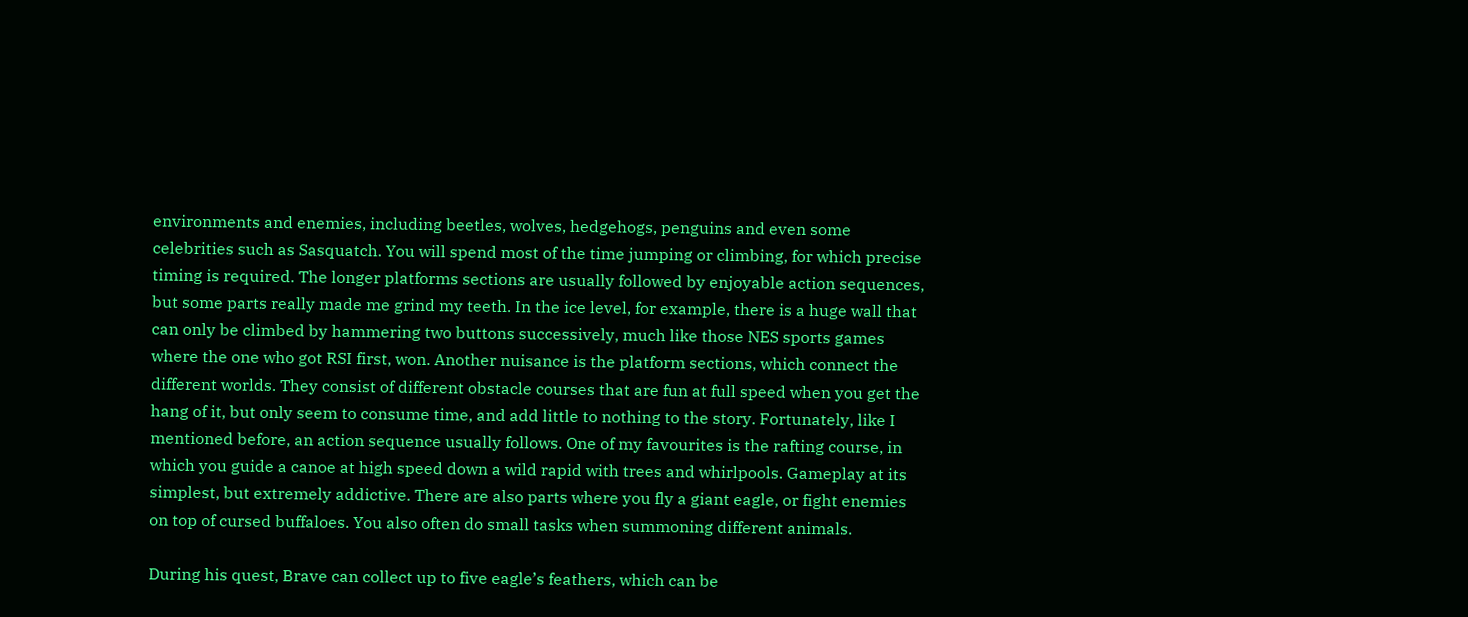environments and enemies, including beetles, wolves, hedgehogs, penguins and even some celebrities such as Sasquatch. You will spend most of the time jumping or climbing, for which precise timing is required. The longer platforms sections are usually followed by enjoyable action sequences, but some parts really made me grind my teeth. In the ice level, for example, there is a huge wall that can only be climbed by hammering two buttons successively, much like those NES sports games where the one who got RSI first, won. Another nuisance is the platform sections, which connect the different worlds. They consist of different obstacle courses that are fun at full speed when you get the hang of it, but only seem to consume time, and add little to nothing to the story. Fortunately, like I mentioned before, an action sequence usually follows. One of my favourites is the rafting course, in which you guide a canoe at high speed down a wild rapid with trees and whirlpools. Gameplay at its simplest, but extremely addictive. There are also parts where you fly a giant eagle, or fight enemies on top of cursed buffaloes. You also often do small tasks when summoning different animals.

During his quest, Brave can collect up to five eagle’s feathers, which can be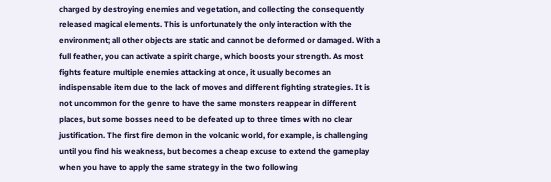charged by destroying enemies and vegetation, and collecting the consequently released magical elements. This is unfortunately the only interaction with the environment; all other objects are static and cannot be deformed or damaged. With a full feather, you can activate a spirit charge, which boosts your strength. As most fights feature multiple enemies attacking at once, it usually becomes an indispensable item due to the lack of moves and different fighting strategies. It is not uncommon for the genre to have the same monsters reappear in different places, but some bosses need to be defeated up to three times with no clear justification. The first fire demon in the volcanic world, for example, is challenging until you find his weakness, but becomes a cheap excuse to extend the gameplay when you have to apply the same strategy in the two following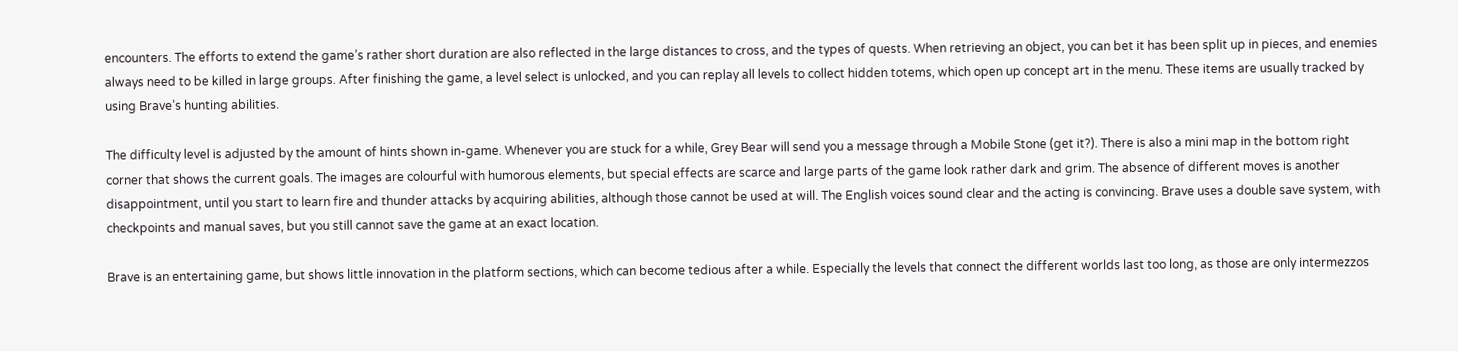encounters. The efforts to extend the game’s rather short duration are also reflected in the large distances to cross, and the types of quests. When retrieving an object, you can bet it has been split up in pieces, and enemies always need to be killed in large groups. After finishing the game, a level select is unlocked, and you can replay all levels to collect hidden totems, which open up concept art in the menu. These items are usually tracked by using Brave’s hunting abilities.

The difficulty level is adjusted by the amount of hints shown in-game. Whenever you are stuck for a while, Grey Bear will send you a message through a Mobile Stone (get it?). There is also a mini map in the bottom right corner that shows the current goals. The images are colourful with humorous elements, but special effects are scarce and large parts of the game look rather dark and grim. The absence of different moves is another disappointment, until you start to learn fire and thunder attacks by acquiring abilities, although those cannot be used at will. The English voices sound clear and the acting is convincing. Brave uses a double save system, with checkpoints and manual saves, but you still cannot save the game at an exact location.

Brave is an entertaining game, but shows little innovation in the platform sections, which can become tedious after a while. Especially the levels that connect the different worlds last too long, as those are only intermezzos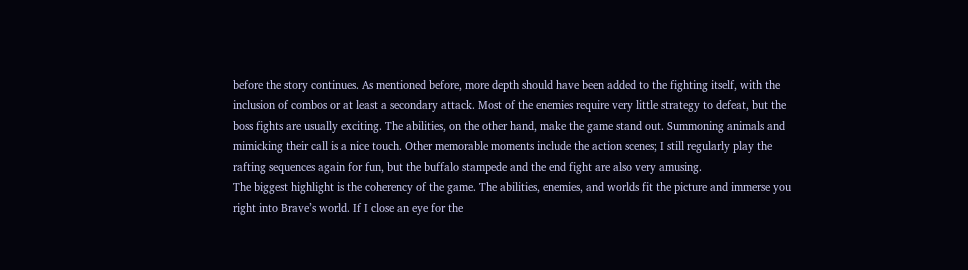before the story continues. As mentioned before, more depth should have been added to the fighting itself, with the inclusion of combos or at least a secondary attack. Most of the enemies require very little strategy to defeat, but the boss fights are usually exciting. The abilities, on the other hand, make the game stand out. Summoning animals and mimicking their call is a nice touch. Other memorable moments include the action scenes; I still regularly play the rafting sequences again for fun, but the buffalo stampede and the end fight are also very amusing.
The biggest highlight is the coherency of the game. The abilities, enemies, and worlds fit the picture and immerse you right into Brave’s world. If I close an eye for the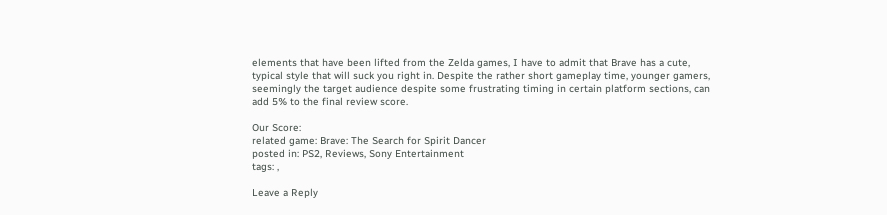elements that have been lifted from the Zelda games, I have to admit that Brave has a cute, typical style that will suck you right in. Despite the rather short gameplay time, younger gamers, seemingly the target audience despite some frustrating timing in certain platform sections, can add 5% to the final review score.

Our Score:
related game: Brave: The Search for Spirit Dancer
posted in: PS2, Reviews, Sony Entertainment
tags: ,

Leave a Reply